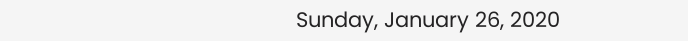Sunday, January 26, 2020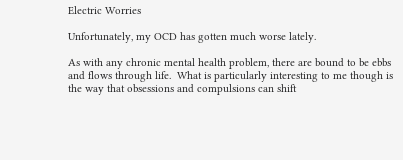Electric Worries

Unfortunately, my OCD has gotten much worse lately.

As with any chronic mental health problem, there are bound to be ebbs and flows through life.  What is particularly interesting to me though is the way that obsessions and compulsions can shift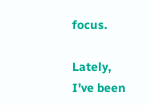focus.

Lately, I've been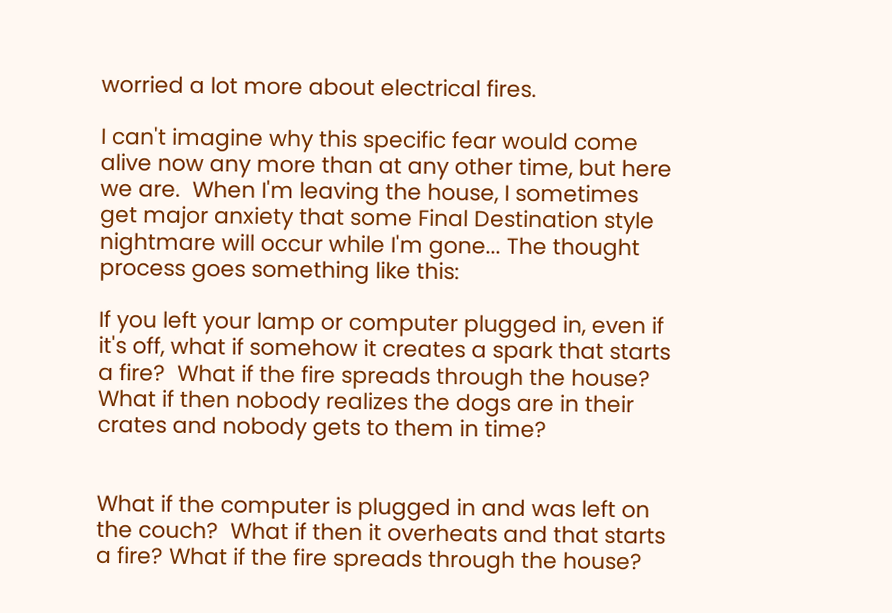worried a lot more about electrical fires.

I can't imagine why this specific fear would come alive now any more than at any other time, but here we are.  When I'm leaving the house, I sometimes get major anxiety that some Final Destination style nightmare will occur while I'm gone... The thought process goes something like this:

If you left your lamp or computer plugged in, even if it's off, what if somehow it creates a spark that starts a fire?  What if the fire spreads through the house?  What if then nobody realizes the dogs are in their crates and nobody gets to them in time?


What if the computer is plugged in and was left on the couch?  What if then it overheats and that starts a fire? What if the fire spreads through the house?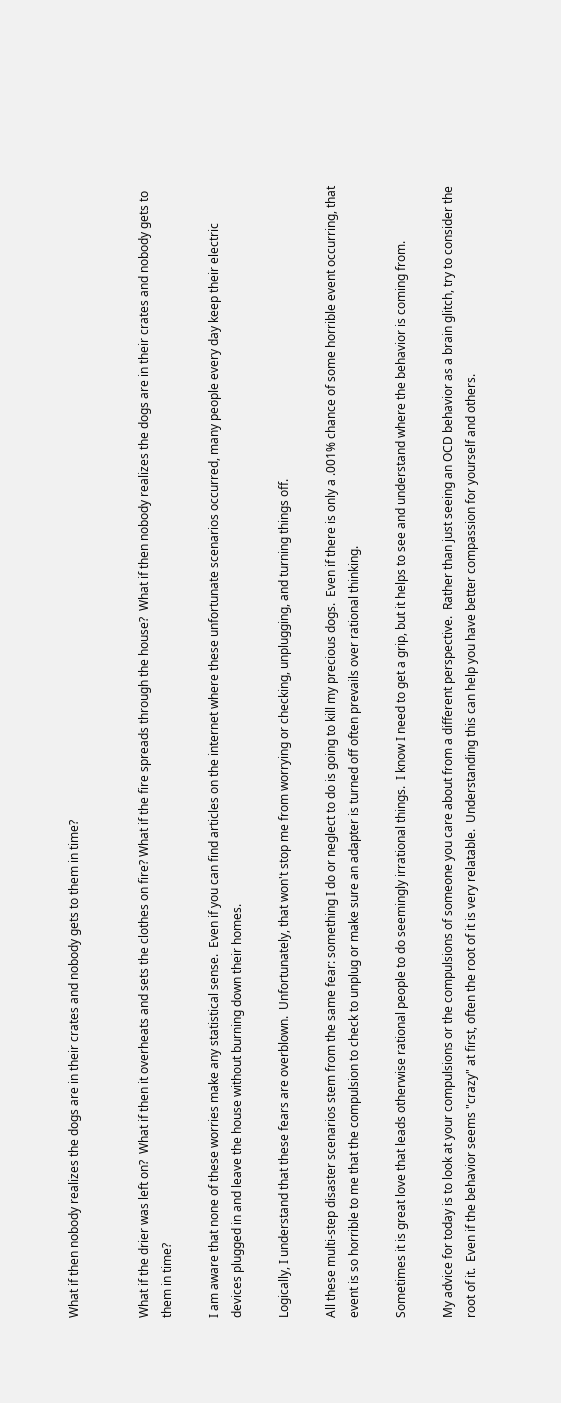What if then nobody realizes the dogs are in their crates and nobody gets to them in time?


What if the drier was left on?  What if then it overheats and sets the clothes on fire? What if the fire spreads through the house?  What if then nobody realizes the dogs are in their crates and nobody gets to them in time?

I am aware that none of these worries make any statistical sense.  Even if you can find articles on the internet where these unfortunate scenarios occurred, many people every day keep their electric devices plugged in and leave the house without burning down their homes.

Logically, I understand that these fears are overblown.  Unfortunately, that won't stop me from worrying or checking, unplugging, and turning things off.

All these multi-step disaster scenarios stem from the same fear: something I do or neglect to do is going to kill my precious dogs.  Even if there is only a .001% chance of some horrible event occurring, that event is so horrible to me that the compulsion to check to unplug or make sure an adapter is turned off often prevails over rational thinking.

Sometimes it is great love that leads otherwise rational people to do seemingly irrational things.  I know I need to get a grip, but it helps to see and understand where the behavior is coming from.

My advice for today is to look at your compulsions or the compulsions of someone you care about from a different perspective.  Rather than just seeing an OCD behavior as a brain glitch, try to consider the root of it.  Even if the behavior seems "crazy" at first, often the root of it is very relatable.  Understanding this can help you have better compassion for yourself and others.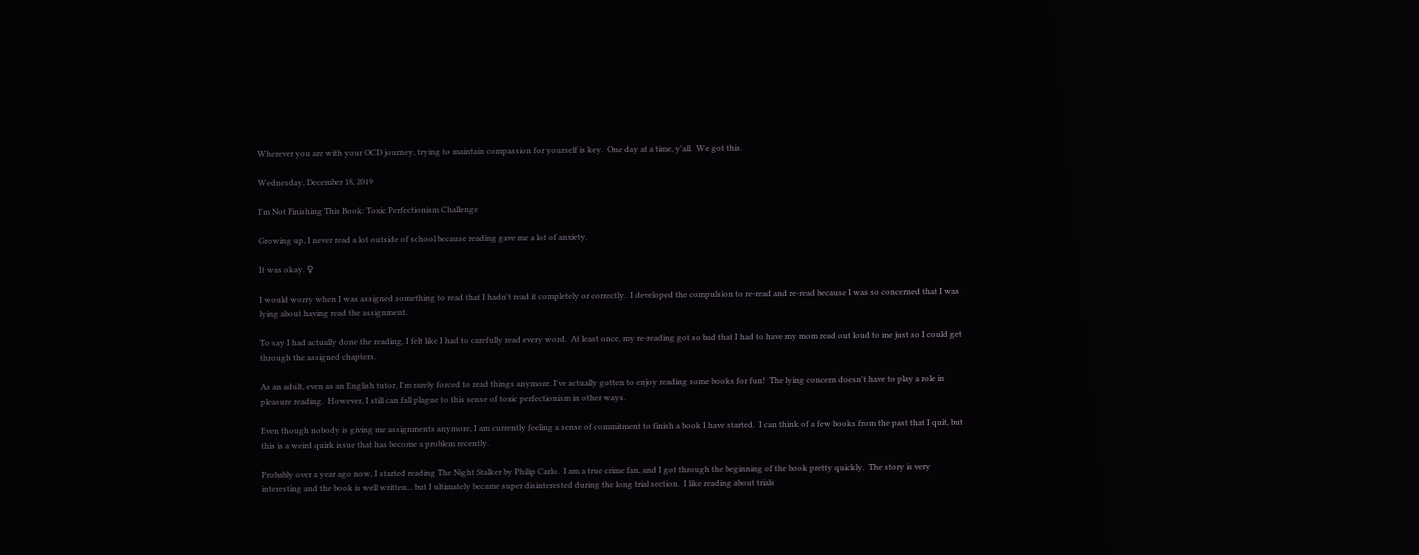Wherever you are with your OCD journey, trying to maintain compassion for yourself is key.  One day at a time, y'all.  We got this.

Wednesday, December 18, 2019

I'm Not Finishing This Book: Toxic Perfectionism Challenge

Growing up, I never read a lot outside of school because reading gave me a lot of anxiety.

It was okay. ♀

I would worry when I was assigned something to read that I hadn't read it completely or correctly.  I developed the compulsion to re-read and re-read because I was so concerned that I was lying about having read the assignment.

To say I had actually done the reading, I felt like I had to carefully read every word.  At least once, my re-reading got so bad that I had to have my mom read out loud to me just so I could get through the assigned chapters.

As an adult, even as an English tutor, I'm rarely forced to read things anymore. I've actually gotten to enjoy reading some books for fun!  The lying concern doesn't have to play a role in pleasure reading.  However, I still can fall plague to this sense of toxic perfectionism in other ways.

Even though nobody is giving me assignments anymore, I am currently feeling a sense of commitment to finish a book I have started.  I can think of a few books from the past that I quit, but this is a weird quirk issue that has become a problem recently.

Probably over a year ago now, I started reading The Night Stalker by Philip Carlo.  I am a true crime fan, and I got through the beginning of the book pretty quickly.  The story is very interesting and the book is well written... but I ultimately became super disinterested during the long trial section.  I like reading about trials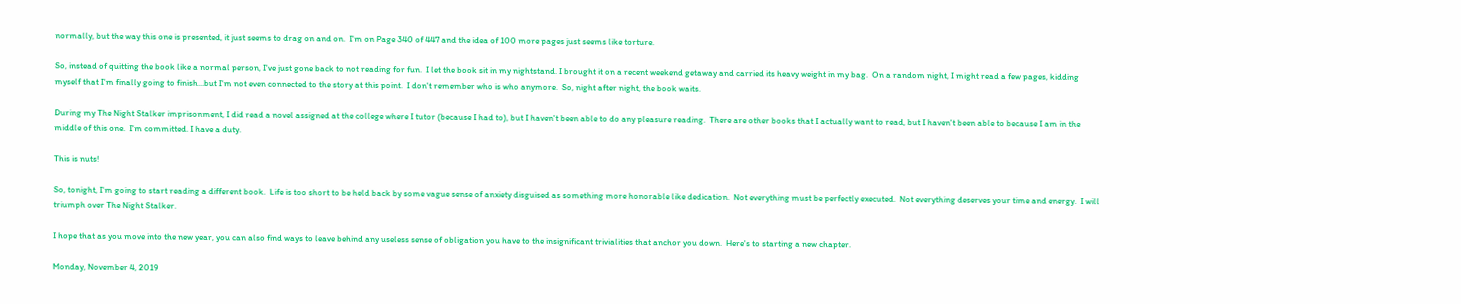normally, but the way this one is presented, it just seems to drag on and on.  I'm on Page 340 of 447 and the idea of 100 more pages just seems like torture.

So, instead of quitting the book like a normal person, I've just gone back to not reading for fun.  I let the book sit in my nightstand. I brought it on a recent weekend getaway and carried its heavy weight in my bag.  On a random night, I might read a few pages, kidding myself that I'm finally going to finish...but I'm not even connected to the story at this point.  I don't remember who is who anymore.  So, night after night, the book waits.

During my The Night Stalker imprisonment, I did read a novel assigned at the college where I tutor (because I had to), but I haven't been able to do any pleasure reading.  There are other books that I actually want to read, but I haven't been able to because I am in the middle of this one.  I'm committed. I have a duty.

This is nuts!

So, tonight, I'm going to start reading a different book.  Life is too short to be held back by some vague sense of anxiety disguised as something more honorable like dedication.  Not everything must be perfectly executed.  Not everything deserves your time and energy.  I will triumph over The Night Stalker.

I hope that as you move into the new year, you can also find ways to leave behind any useless sense of obligation you have to the insignificant trivialities that anchor you down.  Here's to starting a new chapter.

Monday, November 4, 2019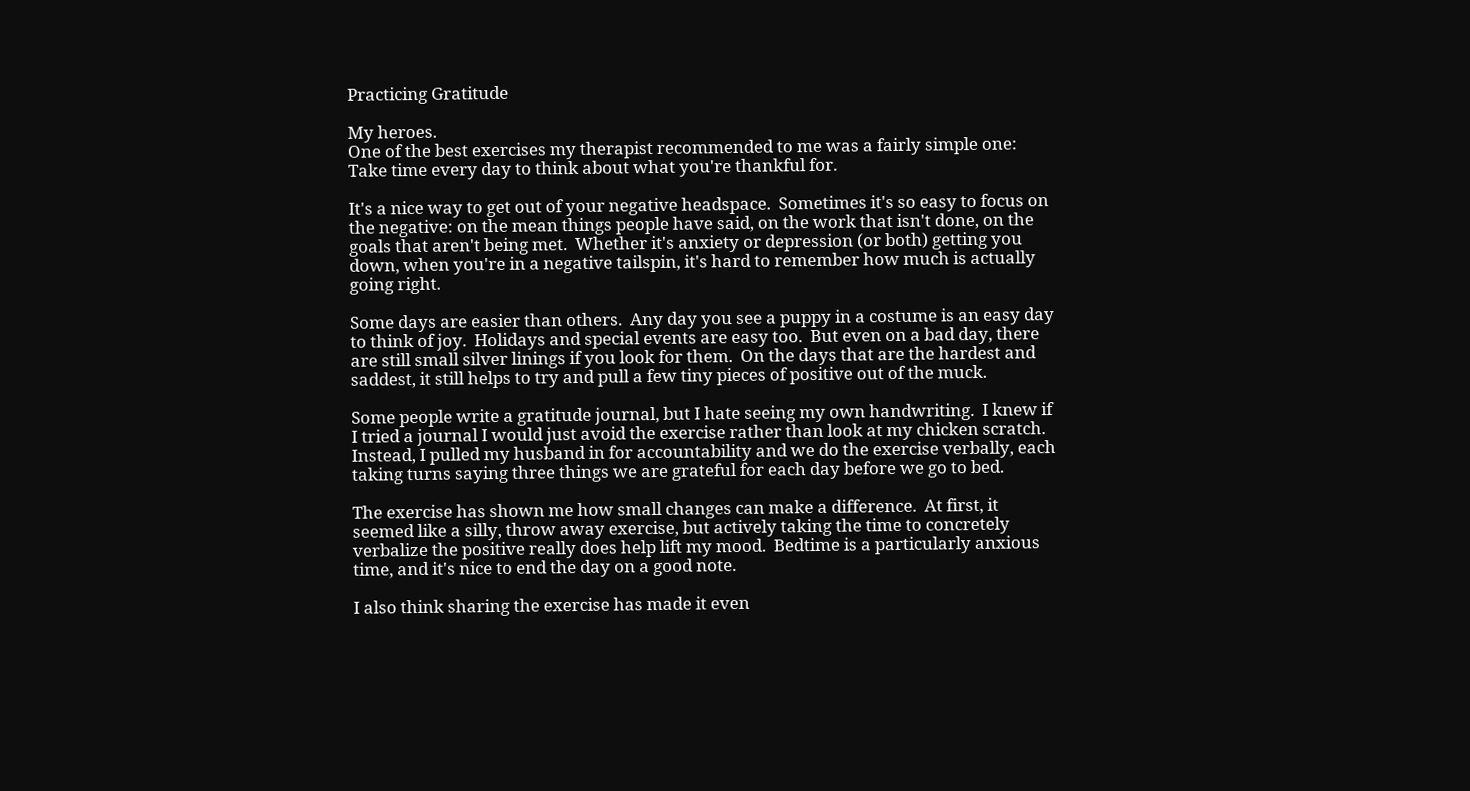Practicing Gratitude

My heroes.
One of the best exercises my therapist recommended to me was a fairly simple one:  Take time every day to think about what you're thankful for.

It's a nice way to get out of your negative headspace.  Sometimes it's so easy to focus on the negative: on the mean things people have said, on the work that isn't done, on the goals that aren't being met.  Whether it's anxiety or depression (or both) getting you down, when you're in a negative tailspin, it's hard to remember how much is actually going right.

Some days are easier than others.  Any day you see a puppy in a costume is an easy day to think of joy.  Holidays and special events are easy too.  But even on a bad day, there are still small silver linings if you look for them.  On the days that are the hardest and saddest, it still helps to try and pull a few tiny pieces of positive out of the muck.

Some people write a gratitude journal, but I hate seeing my own handwriting.  I knew if I tried a journal I would just avoid the exercise rather than look at my chicken scratch.  Instead, I pulled my husband in for accountability and we do the exercise verbally, each taking turns saying three things we are grateful for each day before we go to bed.

The exercise has shown me how small changes can make a difference.  At first, it seemed like a silly, throw away exercise, but actively taking the time to concretely verbalize the positive really does help lift my mood.  Bedtime is a particularly anxious time, and it's nice to end the day on a good note.

I also think sharing the exercise has made it even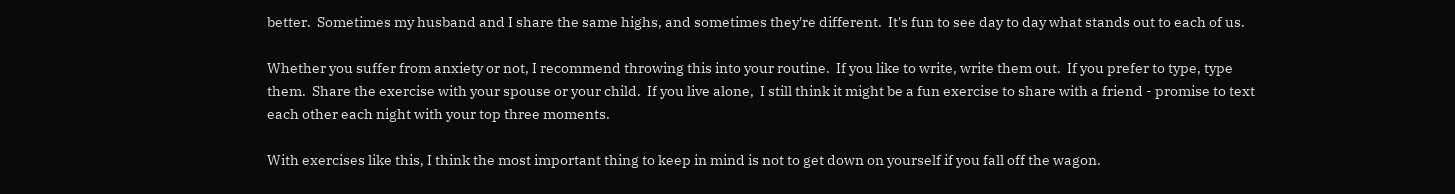better.  Sometimes my husband and I share the same highs, and sometimes they're different.  It's fun to see day to day what stands out to each of us.

Whether you suffer from anxiety or not, I recommend throwing this into your routine.  If you like to write, write them out.  If you prefer to type, type them.  Share the exercise with your spouse or your child.  If you live alone,  I still think it might be a fun exercise to share with a friend - promise to text each other each night with your top three moments.

With exercises like this, I think the most important thing to keep in mind is not to get down on yourself if you fall off the wagon.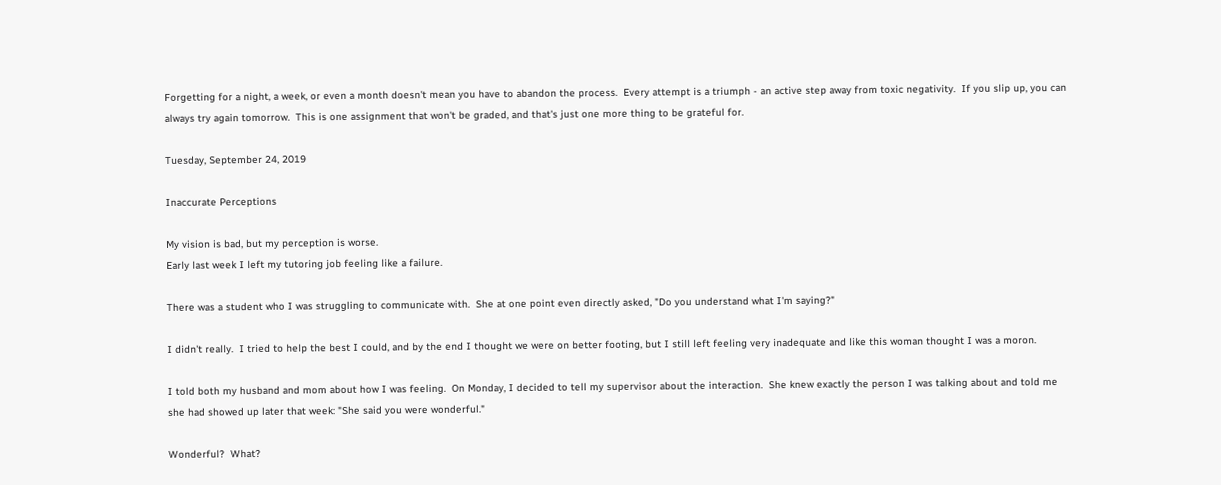Forgetting for a night, a week, or even a month doesn't mean you have to abandon the process.  Every attempt is a triumph - an active step away from toxic negativity.  If you slip up, you can always try again tomorrow.  This is one assignment that won't be graded, and that's just one more thing to be grateful for.

Tuesday, September 24, 2019

Inaccurate Perceptions

My vision is bad, but my perception is worse.
Early last week I left my tutoring job feeling like a failure.

There was a student who I was struggling to communicate with.  She at one point even directly asked, "Do you understand what I'm saying?"

I didn't really.  I tried to help the best I could, and by the end I thought we were on better footing, but I still left feeling very inadequate and like this woman thought I was a moron.

I told both my husband and mom about how I was feeling.  On Monday, I decided to tell my supervisor about the interaction.  She knew exactly the person I was talking about and told me she had showed up later that week: "She said you were wonderful."

Wonderful?  What?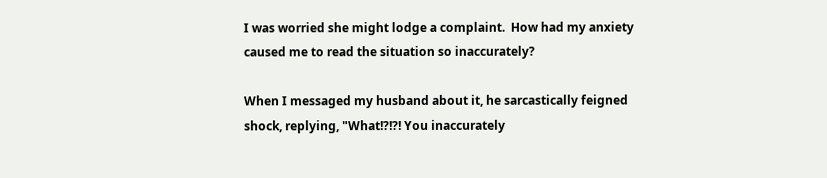I was worried she might lodge a complaint.  How had my anxiety caused me to read the situation so inaccurately?

When I messaged my husband about it, he sarcastically feigned shock, replying, "What!?!?! You inaccurately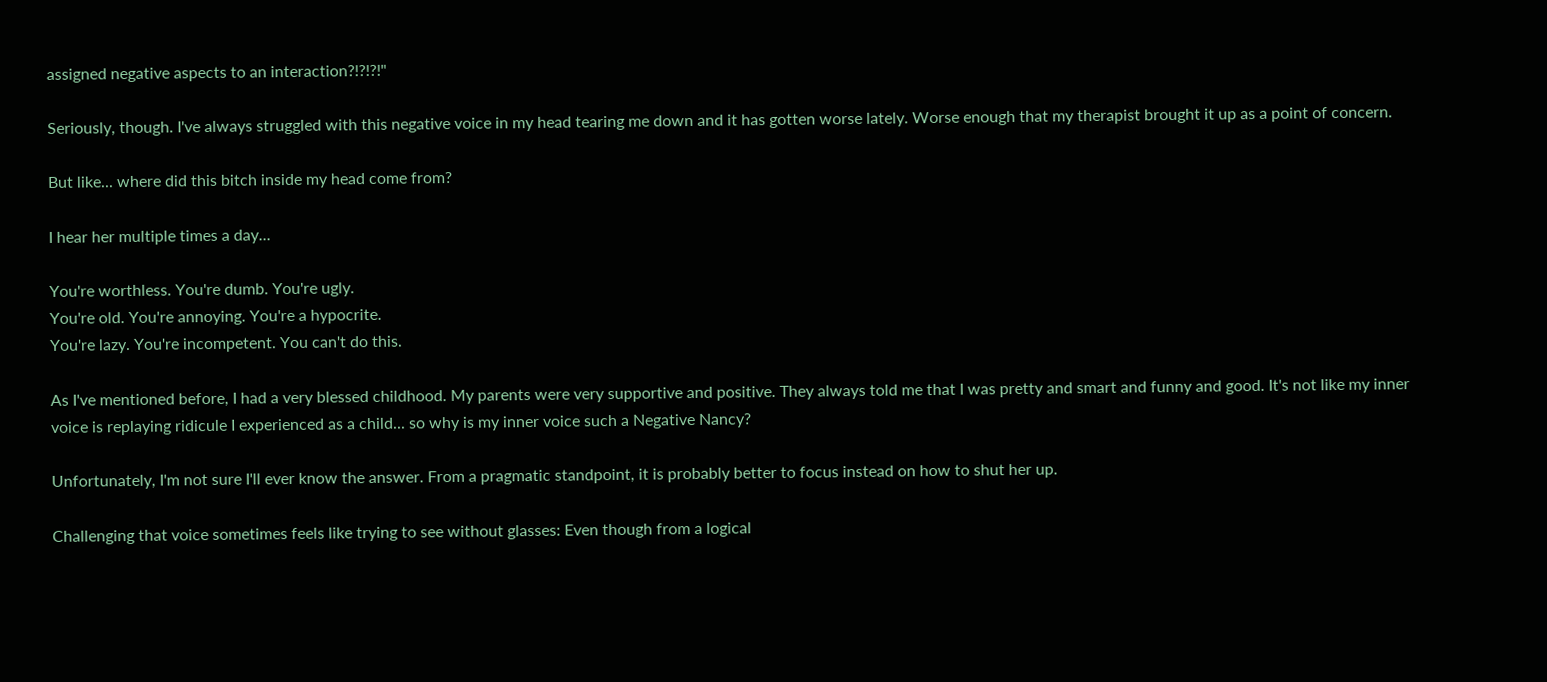assigned negative aspects to an interaction?!?!?!"

Seriously, though. I've always struggled with this negative voice in my head tearing me down and it has gotten worse lately. Worse enough that my therapist brought it up as a point of concern.

But like... where did this bitch inside my head come from?

I hear her multiple times a day...

You're worthless. You're dumb. You're ugly.
You're old. You're annoying. You're a hypocrite.
You're lazy. You're incompetent. You can't do this.

As I've mentioned before, I had a very blessed childhood. My parents were very supportive and positive. They always told me that I was pretty and smart and funny and good. It's not like my inner voice is replaying ridicule I experienced as a child... so why is my inner voice such a Negative Nancy?

Unfortunately, I'm not sure I'll ever know the answer. From a pragmatic standpoint, it is probably better to focus instead on how to shut her up.

Challenging that voice sometimes feels like trying to see without glasses: Even though from a logical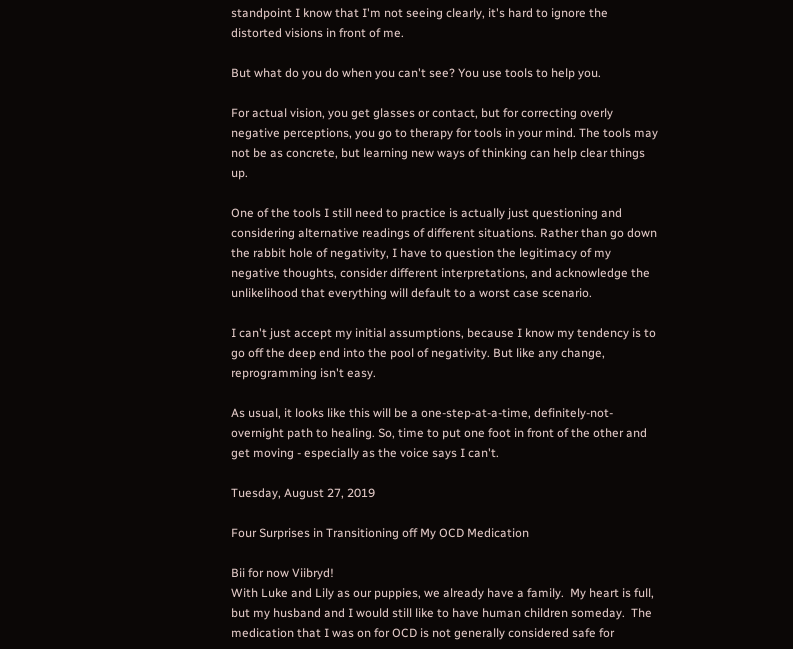standpoint I know that I'm not seeing clearly, it's hard to ignore the distorted visions in front of me.

But what do you do when you can't see? You use tools to help you.

For actual vision, you get glasses or contact, but for correcting overly negative perceptions, you go to therapy for tools in your mind. The tools may not be as concrete, but learning new ways of thinking can help clear things up.

One of the tools I still need to practice is actually just questioning and considering alternative readings of different situations. Rather than go down the rabbit hole of negativity, I have to question the legitimacy of my negative thoughts, consider different interpretations, and acknowledge the unlikelihood that everything will default to a worst case scenario.

I can't just accept my initial assumptions, because I know my tendency is to go off the deep end into the pool of negativity. But like any change, reprogramming isn't easy.

As usual, it looks like this will be a one-step-at-a-time, definitely-not-overnight path to healing. So, time to put one foot in front of the other and get moving - especially as the voice says I can't.

Tuesday, August 27, 2019

Four Surprises in Transitioning off My OCD Medication

Bii for now Viibryd!
With Luke and Lily as our puppies, we already have a family.  My heart is full, but my husband and I would still like to have human children someday.  The medication that I was on for OCD is not generally considered safe for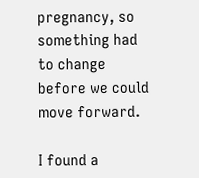pregnancy, so something had to change before we could move forward.

I found a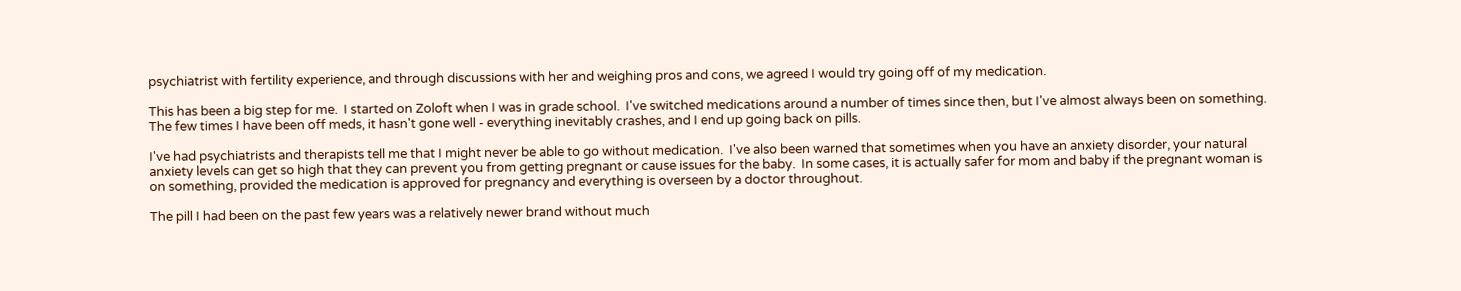psychiatrist with fertility experience, and through discussions with her and weighing pros and cons, we agreed I would try going off of my medication.

This has been a big step for me.  I started on Zoloft when I was in grade school.  I've switched medications around a number of times since then, but I've almost always been on something.  The few times I have been off meds, it hasn't gone well - everything inevitably crashes, and I end up going back on pills.

I've had psychiatrists and therapists tell me that I might never be able to go without medication.  I've also been warned that sometimes when you have an anxiety disorder, your natural anxiety levels can get so high that they can prevent you from getting pregnant or cause issues for the baby.  In some cases, it is actually safer for mom and baby if the pregnant woman is on something, provided the medication is approved for pregnancy and everything is overseen by a doctor throughout.

The pill I had been on the past few years was a relatively newer brand without much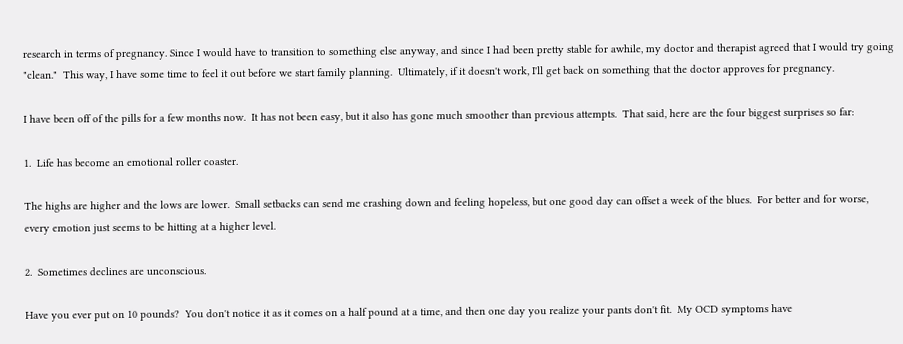research in terms of pregnancy. Since I would have to transition to something else anyway, and since I had been pretty stable for awhile, my doctor and therapist agreed that I would try going "clean."  This way, I have some time to feel it out before we start family planning.  Ultimately, if it doesn't work, I'll get back on something that the doctor approves for pregnancy.

I have been off of the pills for a few months now.  It has not been easy, but it also has gone much smoother than previous attempts.  That said, here are the four biggest surprises so far:

1.  Life has become an emotional roller coaster.

The highs are higher and the lows are lower.  Small setbacks can send me crashing down and feeling hopeless, but one good day can offset a week of the blues.  For better and for worse, every emotion just seems to be hitting at a higher level.

2.  Sometimes declines are unconscious.

Have you ever put on 10 pounds?  You don't notice it as it comes on a half pound at a time, and then one day you realize your pants don't fit.  My OCD symptoms have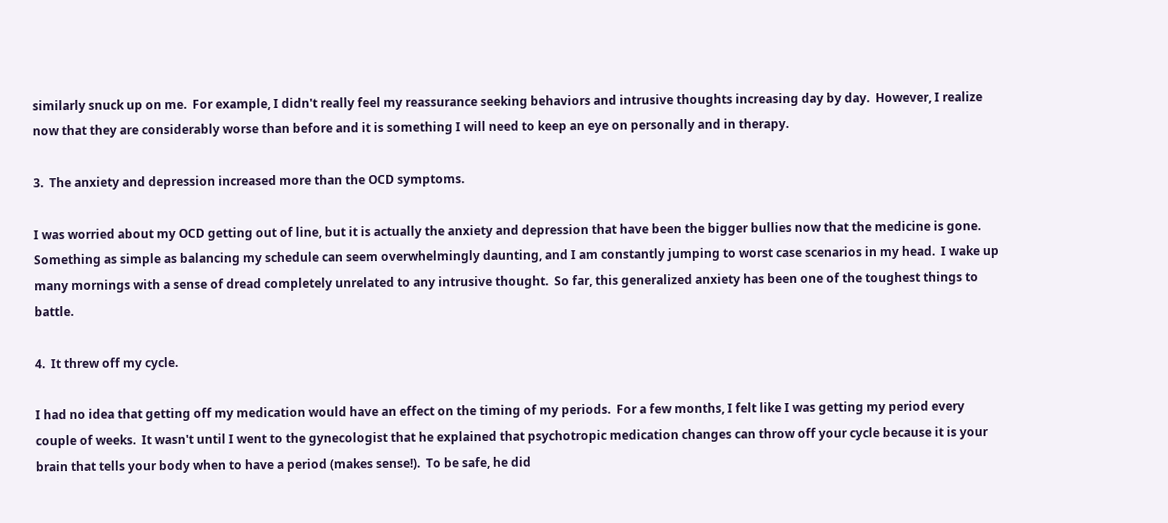similarly snuck up on me.  For example, I didn't really feel my reassurance seeking behaviors and intrusive thoughts increasing day by day.  However, I realize now that they are considerably worse than before and it is something I will need to keep an eye on personally and in therapy.

3.  The anxiety and depression increased more than the OCD symptoms.

I was worried about my OCD getting out of line, but it is actually the anxiety and depression that have been the bigger bullies now that the medicine is gone.  Something as simple as balancing my schedule can seem overwhelmingly daunting, and I am constantly jumping to worst case scenarios in my head.  I wake up many mornings with a sense of dread completely unrelated to any intrusive thought.  So far, this generalized anxiety has been one of the toughest things to battle.

4.  It threw off my cycle.

I had no idea that getting off my medication would have an effect on the timing of my periods.  For a few months, I felt like I was getting my period every couple of weeks.  It wasn't until I went to the gynecologist that he explained that psychotropic medication changes can throw off your cycle because it is your brain that tells your body when to have a period (makes sense!).  To be safe, he did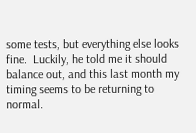some tests, but everything else looks fine.  Luckily, he told me it should balance out, and this last month my timing seems to be returning to normal.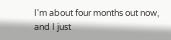I'm about four months out now, and I just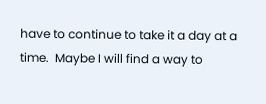have to continue to take it a day at a time.  Maybe I will find a way to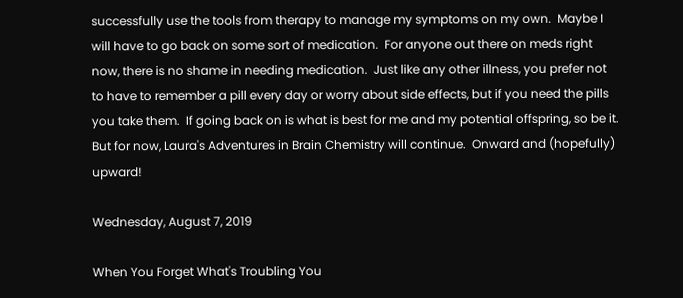successfully use the tools from therapy to manage my symptoms on my own.  Maybe I will have to go back on some sort of medication.  For anyone out there on meds right now, there is no shame in needing medication.  Just like any other illness, you prefer not to have to remember a pill every day or worry about side effects, but if you need the pills you take them.  If going back on is what is best for me and my potential offspring, so be it.  But for now, Laura's Adventures in Brain Chemistry will continue.  Onward and (hopefully) upward!

Wednesday, August 7, 2019

When You Forget What's Troubling You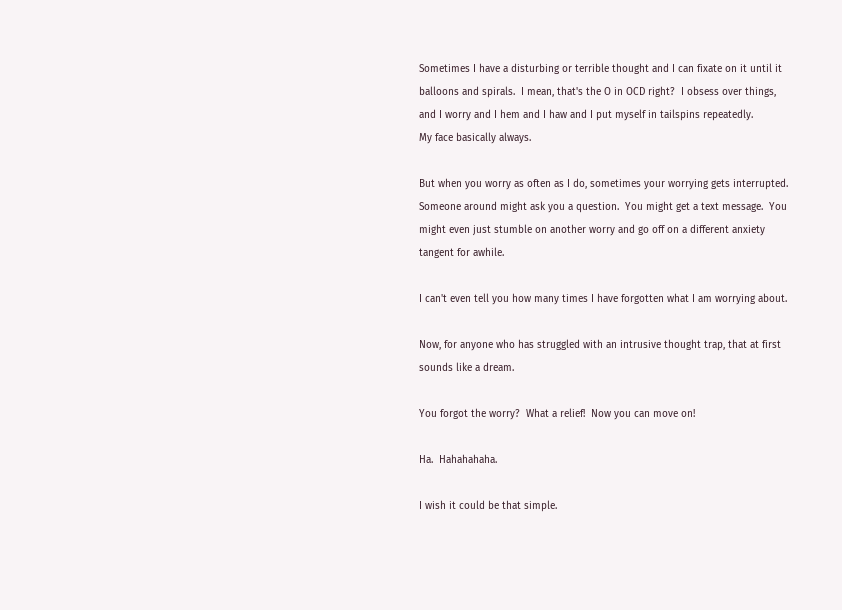Sometimes I have a disturbing or terrible thought and I can fixate on it until it balloons and spirals.  I mean, that's the O in OCD right?  I obsess over things, and I worry and I hem and I haw and I put myself in tailspins repeatedly.
My face basically always.

But when you worry as often as I do, sometimes your worrying gets interrupted.  Someone around might ask you a question.  You might get a text message.  You might even just stumble on another worry and go off on a different anxiety tangent for awhile.

I can't even tell you how many times I have forgotten what I am worrying about.

Now, for anyone who has struggled with an intrusive thought trap, that at first sounds like a dream.

You forgot the worry?  What a relief!  Now you can move on!

Ha.  Hahahahaha.

I wish it could be that simple.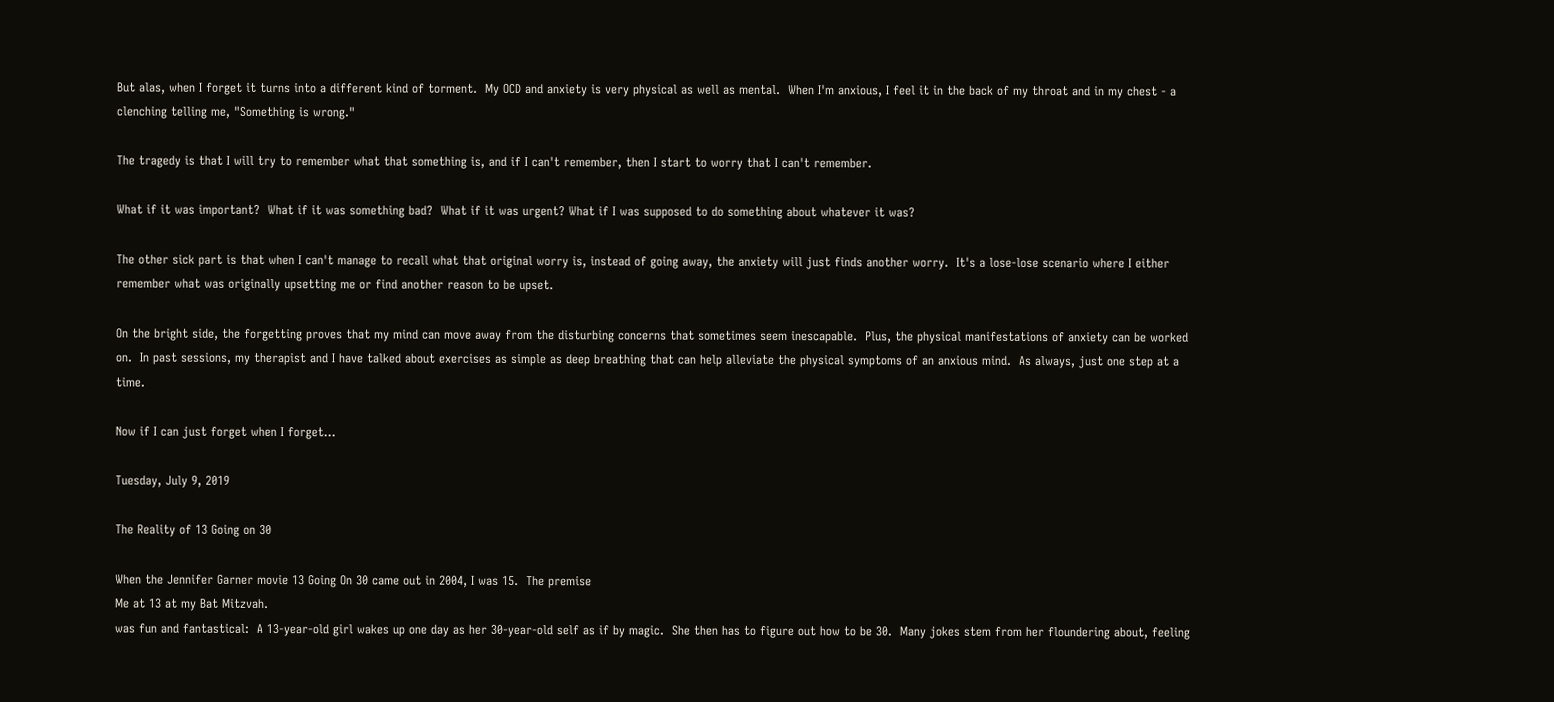But alas, when I forget it turns into a different kind of torment.  My OCD and anxiety is very physical as well as mental.  When I'm anxious, I feel it in the back of my throat and in my chest - a clenching telling me, "Something is wrong."

The tragedy is that I will try to remember what that something is, and if I can't remember, then I start to worry that I can't remember.

What if it was important?  What if it was something bad?  What if it was urgent? What if I was supposed to do something about whatever it was?

The other sick part is that when I can't manage to recall what that original worry is, instead of going away, the anxiety will just finds another worry.  It's a lose-lose scenario where I either remember what was originally upsetting me or find another reason to be upset.

On the bright side, the forgetting proves that my mind can move away from the disturbing concerns that sometimes seem inescapable.  Plus, the physical manifestations of anxiety can be worked on.  In past sessions, my therapist and I have talked about exercises as simple as deep breathing that can help alleviate the physical symptoms of an anxious mind.  As always, just one step at a time.

Now if I can just forget when I forget...

Tuesday, July 9, 2019

The Reality of 13 Going on 30

When the Jennifer Garner movie 13 Going On 30 came out in 2004, I was 15.  The premise
Me at 13 at my Bat Mitzvah.
was fun and fantastical:  A 13-year-old girl wakes up one day as her 30-year-old self as if by magic.  She then has to figure out how to be 30.  Many jokes stem from her floundering about, feeling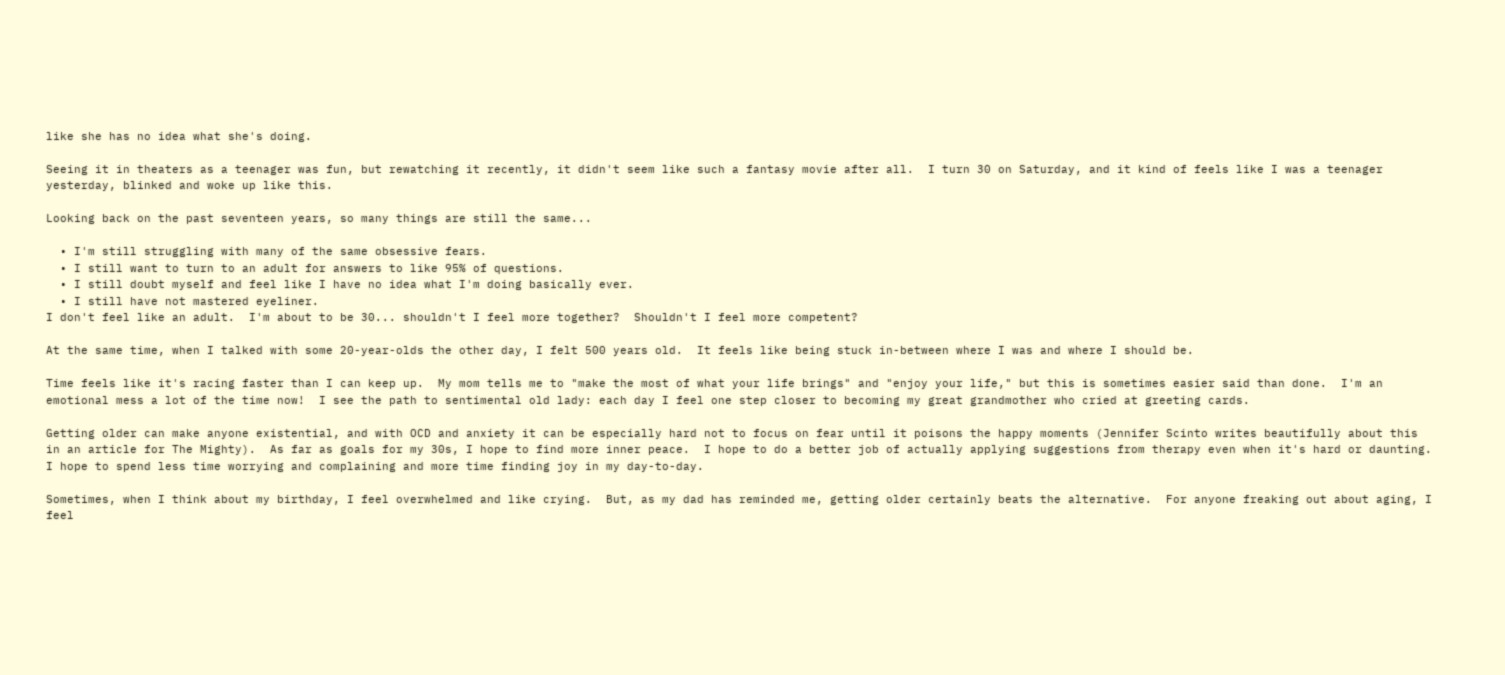like she has no idea what she's doing.

Seeing it in theaters as a teenager was fun, but rewatching it recently, it didn't seem like such a fantasy movie after all.  I turn 30 on Saturday, and it kind of feels like I was a teenager yesterday, blinked and woke up like this.

Looking back on the past seventeen years, so many things are still the same...

  • I'm still struggling with many of the same obsessive fears.
  • I still want to turn to an adult for answers to like 95% of questions.
  • I still doubt myself and feel like I have no idea what I'm doing basically ever.
  • I still have not mastered eyeliner.
I don't feel like an adult.  I'm about to be 30... shouldn't I feel more together?  Shouldn't I feel more competent?

At the same time, when I talked with some 20-year-olds the other day, I felt 500 years old.  It feels like being stuck in-between where I was and where I should be.

Time feels like it's racing faster than I can keep up.  My mom tells me to "make the most of what your life brings" and "enjoy your life," but this is sometimes easier said than done.  I'm an emotional mess a lot of the time now!  I see the path to sentimental old lady: each day I feel one step closer to becoming my great grandmother who cried at greeting cards.

Getting older can make anyone existential, and with OCD and anxiety it can be especially hard not to focus on fear until it poisons the happy moments (Jennifer Scinto writes beautifully about this in an article for The Mighty).  As far as goals for my 30s, I hope to find more inner peace.  I hope to do a better job of actually applying suggestions from therapy even when it's hard or daunting.  I hope to spend less time worrying and complaining and more time finding joy in my day-to-day.

Sometimes, when I think about my birthday, I feel overwhelmed and like crying.  But, as my dad has reminded me, getting older certainly beats the alternative.  For anyone freaking out about aging, I feel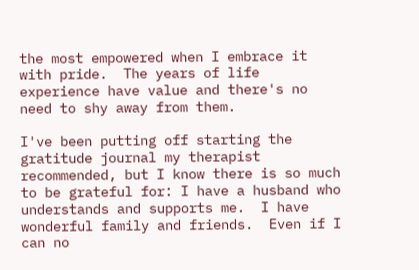the most empowered when I embrace it with pride.  The years of life experience have value and there's no need to shy away from them.

I've been putting off starting the gratitude journal my therapist recommended, but I know there is so much to be grateful for: I have a husband who understands and supports me.  I have wonderful family and friends.  Even if I can no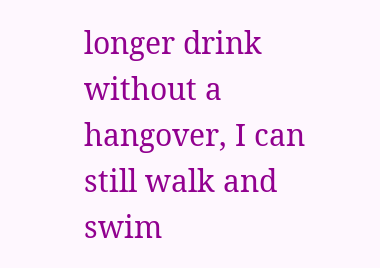longer drink without a hangover, I can still walk and swim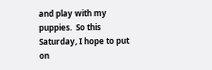and play with my puppies.  So this Saturday, I hope to put on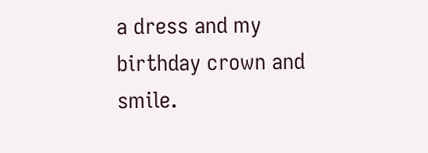a dress and my birthday crown and smile.